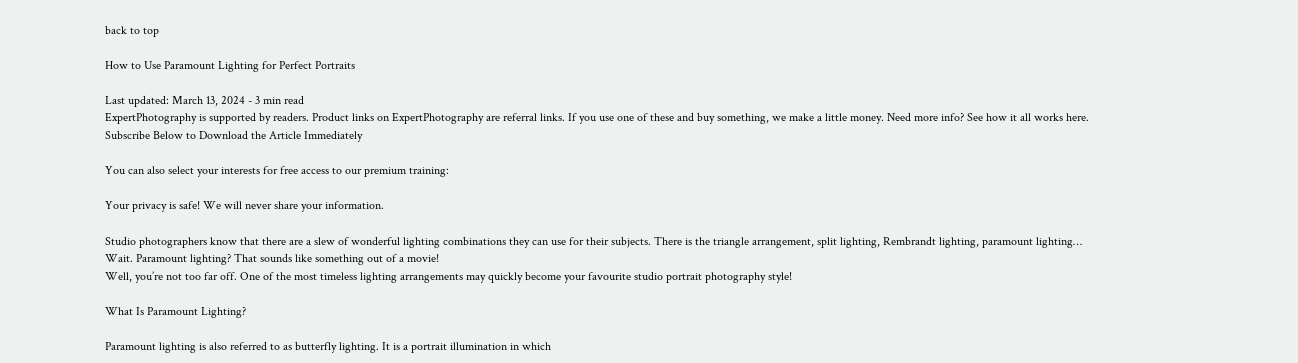back to top

How to Use Paramount Lighting for Perfect Portraits

Last updated: March 13, 2024 - 3 min read
ExpertPhotography is supported by readers. Product links on ExpertPhotography are referral links. If you use one of these and buy something, we make a little money. Need more info? See how it all works here.
Subscribe Below to Download the Article Immediately

You can also select your interests for free access to our premium training:

Your privacy is safe! We will never share your information.

Studio photographers know that there are a slew of wonderful lighting combinations they can use for their subjects. There is the triangle arrangement, split lighting, Rembrandt lighting, paramount lighting…
Wait. Paramount lighting? That sounds like something out of a movie!
Well, you’re not too far off. One of the most timeless lighting arrangements may quickly become your favourite studio portrait photography style!

What Is Paramount Lighting?

Paramount lighting is also referred to as butterfly lighting. It is a portrait illumination in which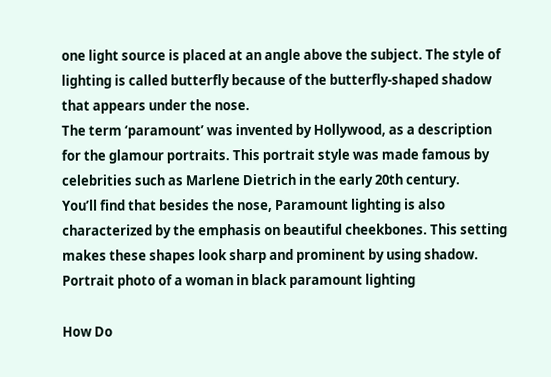one light source is placed at an angle above the subject. The style of lighting is called butterfly because of the butterfly-shaped shadow that appears under the nose.
The term ‘paramount’ was invented by Hollywood, as a description for the glamour portraits. This portrait style was made famous by celebrities such as Marlene Dietrich in the early 20th century.
You’ll find that besides the nose, Paramount lighting is also characterized by the emphasis on beautiful cheekbones. This setting makes these shapes look sharp and prominent by using shadow.
Portrait photo of a woman in black paramount lighting

How Do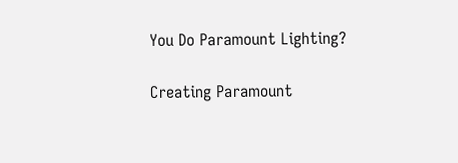You Do Paramount Lighting?

Creating Paramount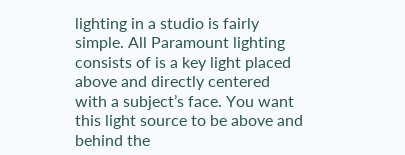lighting in a studio is fairly simple. All Paramount lighting consists of is a key light placed above and directly centered with a subject’s face. You want this light source to be above and behind the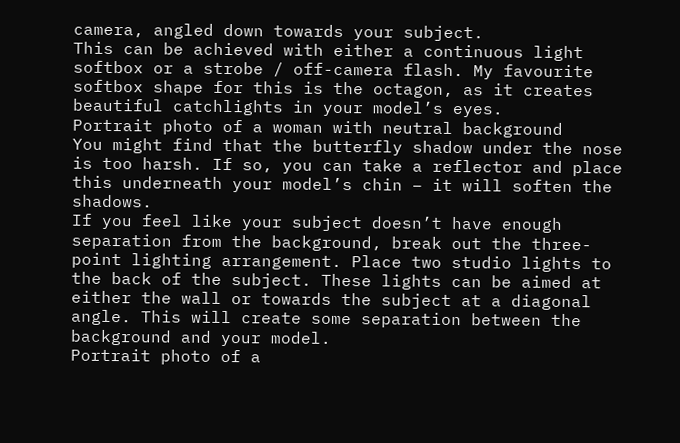camera, angled down towards your subject.
This can be achieved with either a continuous light softbox or a strobe / off-camera flash. My favourite softbox shape for this is the octagon, as it creates beautiful catchlights in your model’s eyes.
Portrait photo of a woman with neutral background
You might find that the butterfly shadow under the nose is too harsh. If so, you can take a reflector and place this underneath your model’s chin – it will soften the shadows.
If you feel like your subject doesn’t have enough separation from the background, break out the three-point lighting arrangement. Place two studio lights to the back of the subject. These lights can be aimed at either the wall or towards the subject at a diagonal angle. This will create some separation between the background and your model.
Portrait photo of a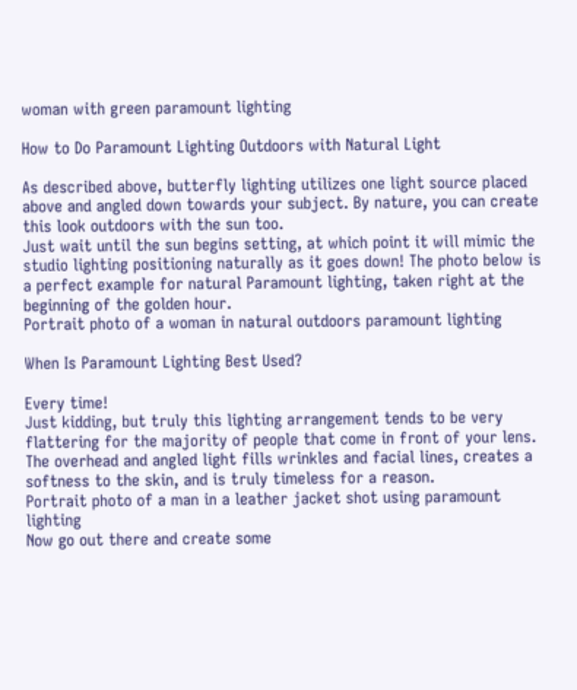woman with green paramount lighting

How to Do Paramount Lighting Outdoors with Natural Light

As described above, butterfly lighting utilizes one light source placed above and angled down towards your subject. By nature, you can create this look outdoors with the sun too.
Just wait until the sun begins setting, at which point it will mimic the studio lighting positioning naturally as it goes down! The photo below is a perfect example for natural Paramount lighting, taken right at the beginning of the golden hour.
Portrait photo of a woman in natural outdoors paramount lighting

When Is Paramount Lighting Best Used?

Every time!
Just kidding, but truly this lighting arrangement tends to be very flattering for the majority of people that come in front of your lens. The overhead and angled light fills wrinkles and facial lines, creates a softness to the skin, and is truly timeless for a reason.
Portrait photo of a man in a leather jacket shot using paramount lighting
Now go out there and create some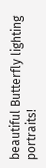beautiful Butterfly lighting portraits!